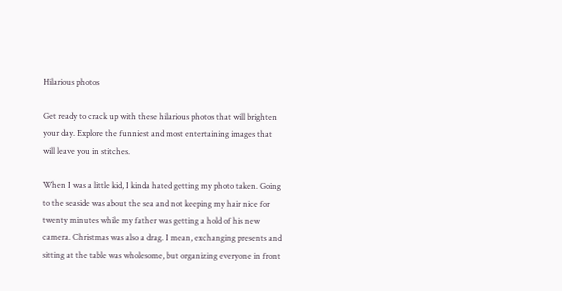Hilarious photos

Get ready to crack up with these hilarious photos that will brighten your day. Explore the funniest and most entertaining images that will leave you in stitches.

When I was a little kid, I kinda hated getting my photo taken. Going to the seaside was about the sea and not keeping my hair nice for twenty minutes while my father was getting a hold of his new camera. Christmas was also a drag. I mean, exchanging presents and sitting at the table was wholesome, but organizing everyone in front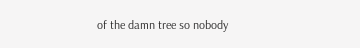of the damn tree so nobody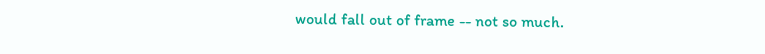would fall out of frame -- not so much.